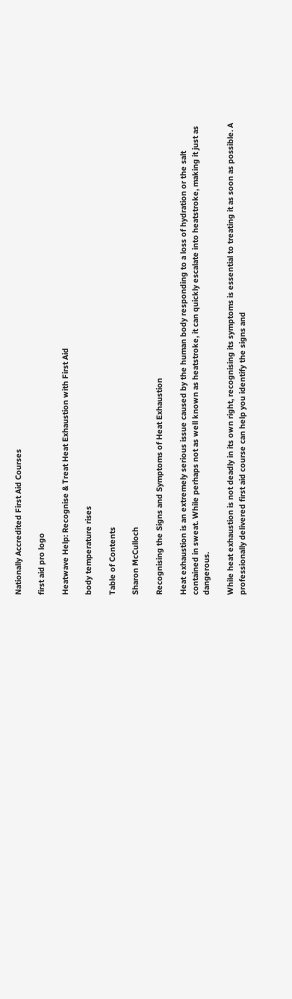Nationally Accredited First Aid Courses

first aid pro logo

Heatwave Help: Recognise & Treat Heat Exhaustion with First Aid

body temperature rises

Table of Contents

Sharon McCulloch

Recognising the Signs and Symptoms of Heat Exhaustion

Heat exhaustion is an extremely serious issue caused by the human body responding to a loss of hydration or the salt contained in sweat. While perhaps not as well known as heatstroke, it can quickly escalate into heatstroke, making it just as dangerous.

While heat exhaustion is not deadly in its own right, recognising its symptoms is essential to treating it as soon as possible. A professionally delivered first aid course can help you identify the signs and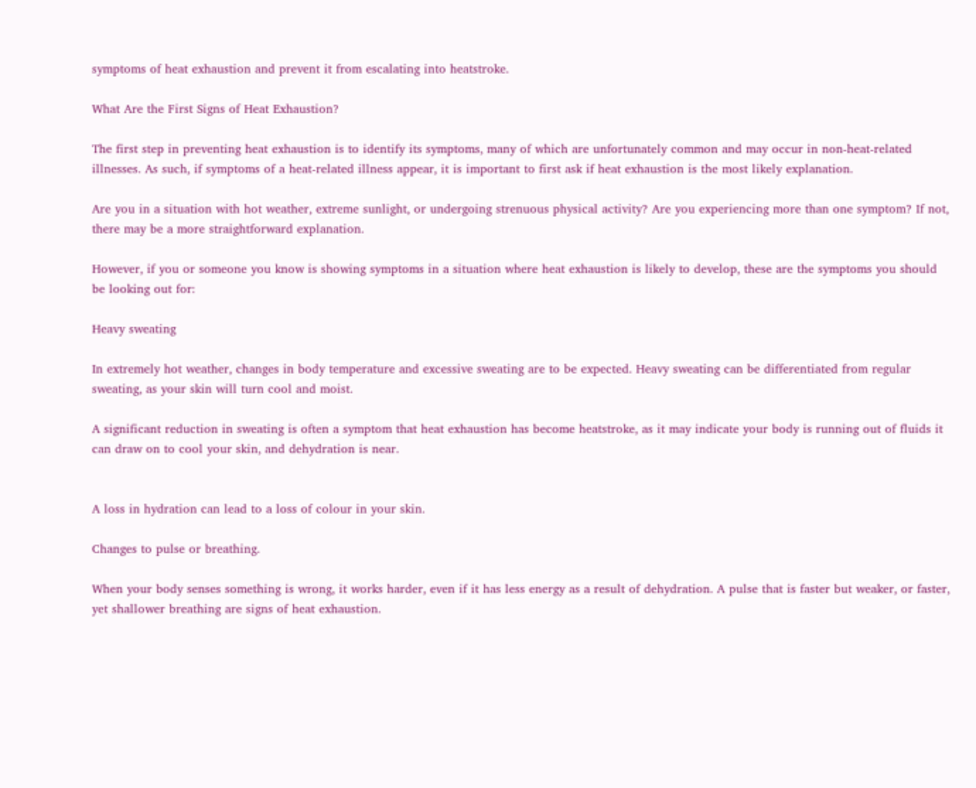symptoms of heat exhaustion and prevent it from escalating into heatstroke.

What Are the First Signs of Heat Exhaustion?

The first step in preventing heat exhaustion is to identify its symptoms, many of which are unfortunately common and may occur in non-heat-related illnesses. As such, if symptoms of a heat-related illness appear, it is important to first ask if heat exhaustion is the most likely explanation.

Are you in a situation with hot weather, extreme sunlight, or undergoing strenuous physical activity? Are you experiencing more than one symptom? If not, there may be a more straightforward explanation.

However, if you or someone you know is showing symptoms in a situation where heat exhaustion is likely to develop, these are the symptoms you should be looking out for:

Heavy sweating

In extremely hot weather, changes in body temperature and excessive sweating are to be expected. Heavy sweating can be differentiated from regular sweating, as your skin will turn cool and moist.

A significant reduction in sweating is often a symptom that heat exhaustion has become heatstroke, as it may indicate your body is running out of fluids it can draw on to cool your skin, and dehydration is near.


A loss in hydration can lead to a loss of colour in your skin.

Changes to pulse or breathing.

When your body senses something is wrong, it works harder, even if it has less energy as a result of dehydration. A pulse that is faster but weaker, or faster, yet shallower breathing are signs of heat exhaustion.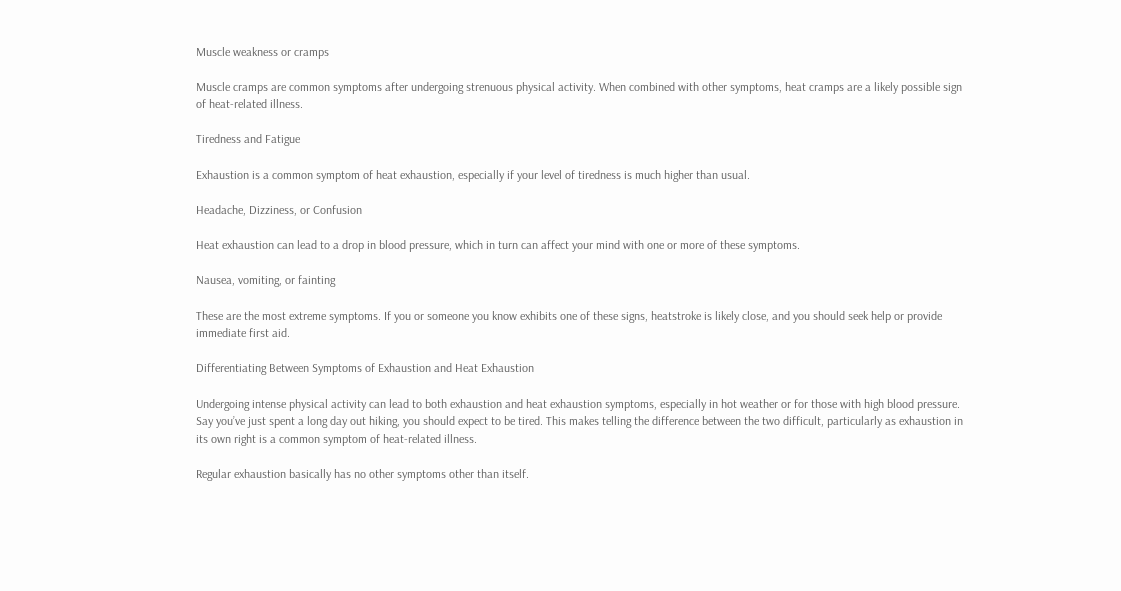Muscle weakness or cramps

Muscle cramps are common symptoms after undergoing strenuous physical activity. When combined with other symptoms, heat cramps are a likely possible sign of heat-related illness.

Tiredness and Fatigue

Exhaustion is a common symptom of heat exhaustion, especially if your level of tiredness is much higher than usual.

Headache, Dizziness, or Confusion

Heat exhaustion can lead to a drop in blood pressure, which in turn can affect your mind with one or more of these symptoms.

Nausea, vomiting, or fainting

These are the most extreme symptoms. If you or someone you know exhibits one of these signs, heatstroke is likely close, and you should seek help or provide immediate first aid.

Differentiating Between Symptoms of Exhaustion and Heat Exhaustion

Undergoing intense physical activity can lead to both exhaustion and heat exhaustion symptoms, especially in hot weather or for those with high blood pressure. Say you’ve just spent a long day out hiking, you should expect to be tired. This makes telling the difference between the two difficult, particularly as exhaustion in its own right is a common symptom of heat-related illness.

Regular exhaustion basically has no other symptoms other than itself.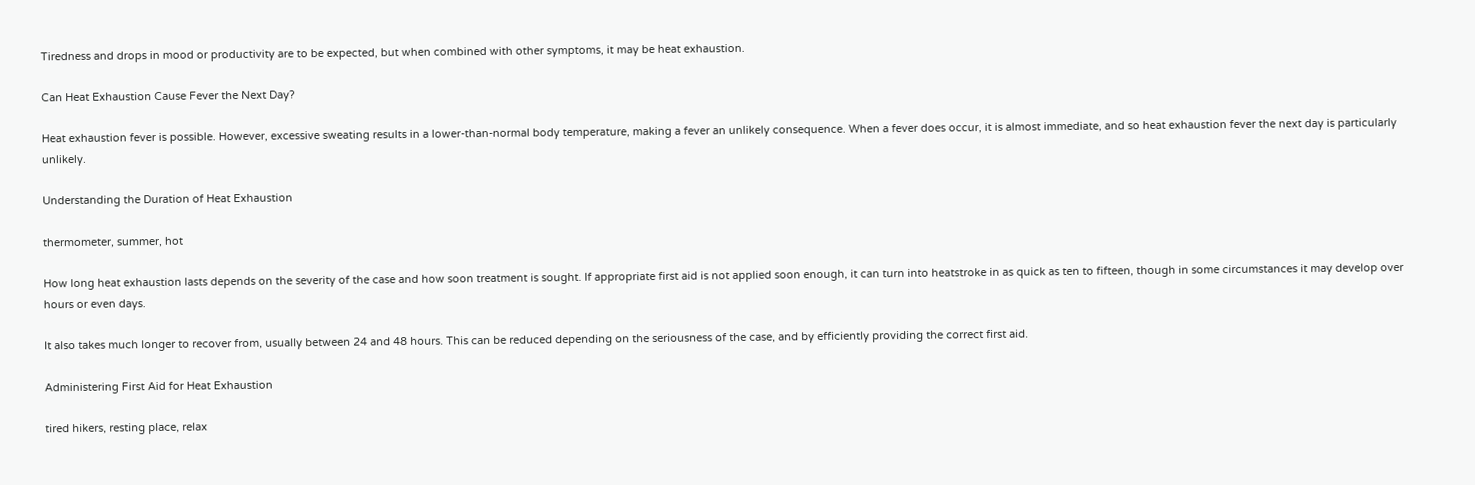Tiredness and drops in mood or productivity are to be expected, but when combined with other symptoms, it may be heat exhaustion.

Can Heat Exhaustion Cause Fever the Next Day?

Heat exhaustion fever is possible. However, excessive sweating results in a lower-than-normal body temperature, making a fever an unlikely consequence. When a fever does occur, it is almost immediate, and so heat exhaustion fever the next day is particularly unlikely.

Understanding the Duration of Heat Exhaustion

thermometer, summer, hot

How long heat exhaustion lasts depends on the severity of the case and how soon treatment is sought. If appropriate first aid is not applied soon enough, it can turn into heatstroke in as quick as ten to fifteen, though in some circumstances it may develop over hours or even days.

It also takes much longer to recover from, usually between 24 and 48 hours. This can be reduced depending on the seriousness of the case, and by efficiently providing the correct first aid.

Administering First Aid for Heat Exhaustion

tired hikers, resting place, relax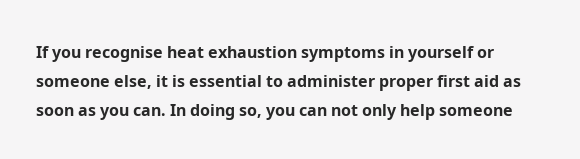If you recognise heat exhaustion symptoms in yourself or someone else, it is essential to administer proper first aid as soon as you can. In doing so, you can not only help someone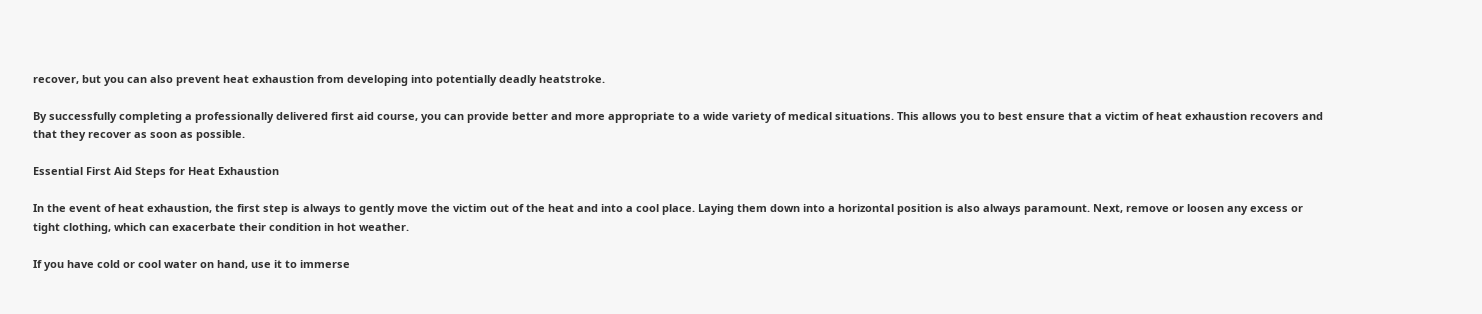recover, but you can also prevent heat exhaustion from developing into potentially deadly heatstroke.

By successfully completing a professionally delivered first aid course, you can provide better and more appropriate to a wide variety of medical situations. This allows you to best ensure that a victim of heat exhaustion recovers and that they recover as soon as possible.

Essential First Aid Steps for Heat Exhaustion

In the event of heat exhaustion, the first step is always to gently move the victim out of the heat and into a cool place. Laying them down into a horizontal position is also always paramount. Next, remove or loosen any excess or tight clothing, which can exacerbate their condition in hot weather.

If you have cold or cool water on hand, use it to immerse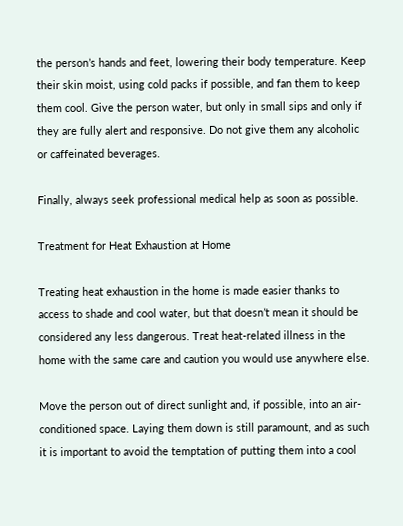the person’s hands and feet, lowering their body temperature. Keep their skin moist, using cold packs if possible, and fan them to keep them cool. Give the person water, but only in small sips and only if they are fully alert and responsive. Do not give them any alcoholic or caffeinated beverages.

Finally, always seek professional medical help as soon as possible.

Treatment for Heat Exhaustion at Home

Treating heat exhaustion in the home is made easier thanks to access to shade and cool water, but that doesn’t mean it should be considered any less dangerous. Treat heat-related illness in the home with the same care and caution you would use anywhere else.

Move the person out of direct sunlight and, if possible, into an air-conditioned space. Laying them down is still paramount, and as such it is important to avoid the temptation of putting them into a cool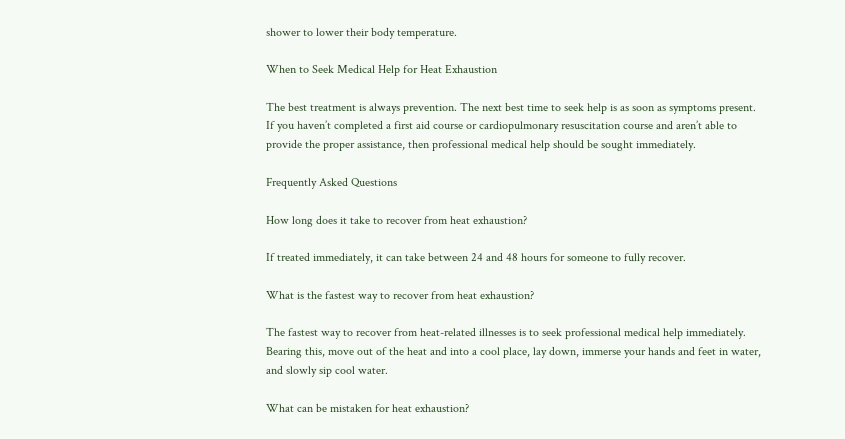shower to lower their body temperature.

When to Seek Medical Help for Heat Exhaustion

The best treatment is always prevention. The next best time to seek help is as soon as symptoms present. If you haven’t completed a first aid course or cardiopulmonary resuscitation course and aren’t able to provide the proper assistance, then professional medical help should be sought immediately.

Frequently Asked Questions

How long does it take to recover from heat exhaustion?

If treated immediately, it can take between 24 and 48 hours for someone to fully recover.

What is the fastest way to recover from heat exhaustion?

The fastest way to recover from heat-related illnesses is to seek professional medical help immediately. Bearing this, move out of the heat and into a cool place, lay down, immerse your hands and feet in water, and slowly sip cool water.

What can be mistaken for heat exhaustion?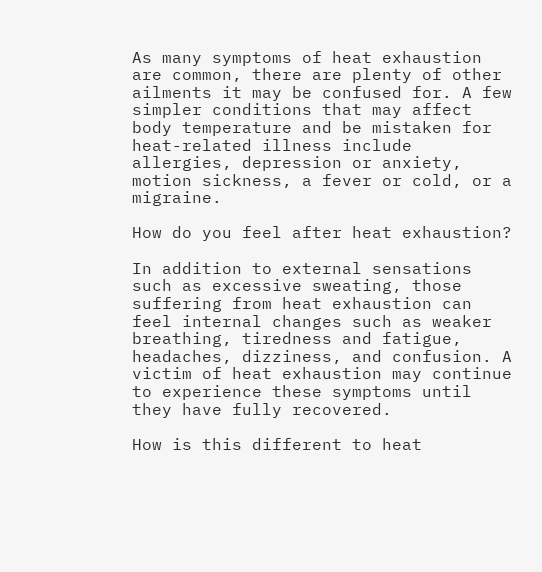As many symptoms of heat exhaustion are common, there are plenty of other ailments it may be confused for. A few simpler conditions that may affect body temperature and be mistaken for heat-related illness include allergies, depression or anxiety, motion sickness, a fever or cold, or a migraine.

How do you feel after heat exhaustion?

In addition to external sensations such as excessive sweating, those suffering from heat exhaustion can feel internal changes such as weaker breathing, tiredness and fatigue, headaches, dizziness, and confusion. A victim of heat exhaustion may continue to experience these symptoms until they have fully recovered.

How is this different to heat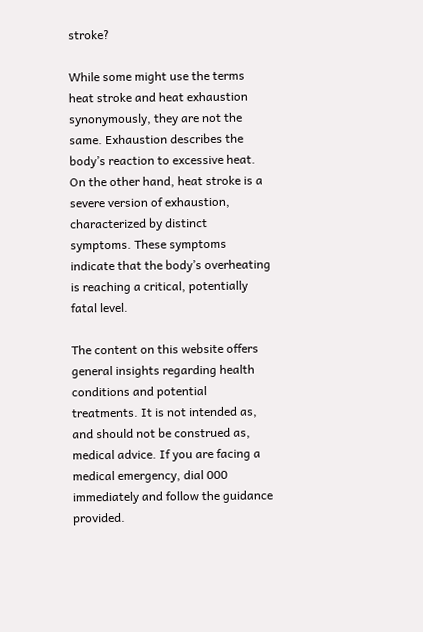stroke?

While some might use the terms heat stroke and heat exhaustion synonymously, they are not the same. Exhaustion describes the body’s reaction to excessive heat. On the other hand, heat stroke is a severe version of exhaustion, characterized by distinct symptoms. These symptoms indicate that the body’s overheating is reaching a critical, potentially fatal level.

The content on this website offers general insights regarding health conditions and potential treatments. It is not intended as, and should not be construed as, medical advice. If you are facing a medical emergency, dial 000 immediately and follow the guidance provided.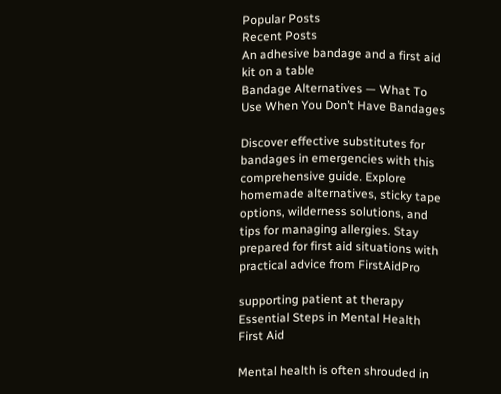Popular Posts
Recent Posts
An adhesive bandage and a first aid kit on a table
Bandage Alternatives — What To Use When You Don’t Have Bandages

Discover effective substitutes for bandages in emergencies with this comprehensive guide. Explore homemade alternatives, sticky tape options, wilderness solutions, and tips for managing allergies. Stay prepared for first aid situations with practical advice from FirstAidPro

supporting patient at therapy
Essential Steps in Mental Health First Aid

Mental health is often shrouded in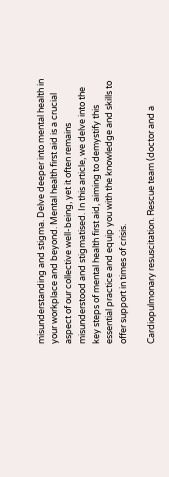misunderstanding and stigma. Delve deeper into mental health in your workplace and beyond. Mental health first aid is a crucial aspect of our collective well-being, yet it often remains misunderstood and stigmatised. In this article, we delve into the key steps of mental health first aid, aiming to demystify this essential practice and equip you with the knowledge and skills to offer support in times of crisis.

Cardiopulmonary resuscitation. Rescue team (doctor and a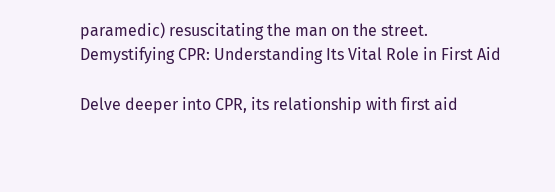paramedic) resuscitating the man on the street.
Demystifying CPR: Understanding Its Vital Role in First Aid

Delve deeper into CPR, its relationship with first aid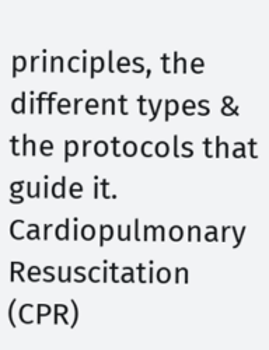principles, the different types & the protocols that guide it.
Cardiopulmonary Resuscitation (CPR)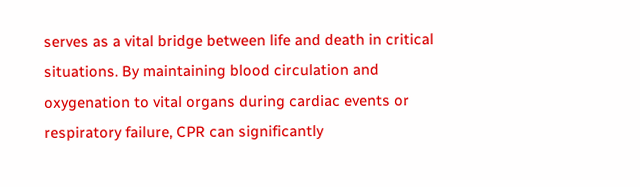serves as a vital bridge between life and death in critical situations. By maintaining blood circulation and oxygenation to vital organs during cardiac events or respiratory failure, CPR can significantly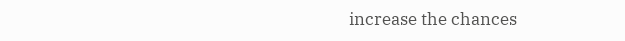increase the chances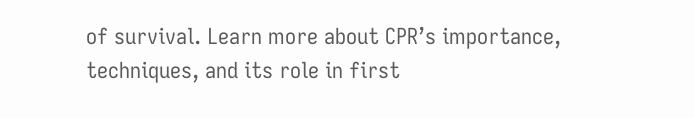of survival. Learn more about CPR’s importance, techniques, and its role in first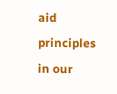aid principles in our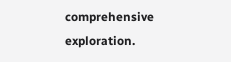comprehensive exploration.